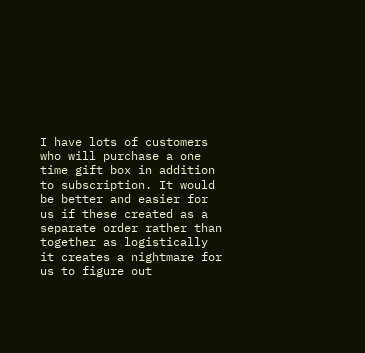I have lots of customers who will purchase a one time gift box in addition to subscription. It would be better and easier for us if these created as a separate order rather than together as logistically it creates a nightmare for us to figure out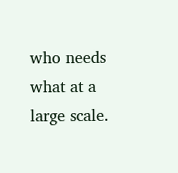who needs what at a large scale.